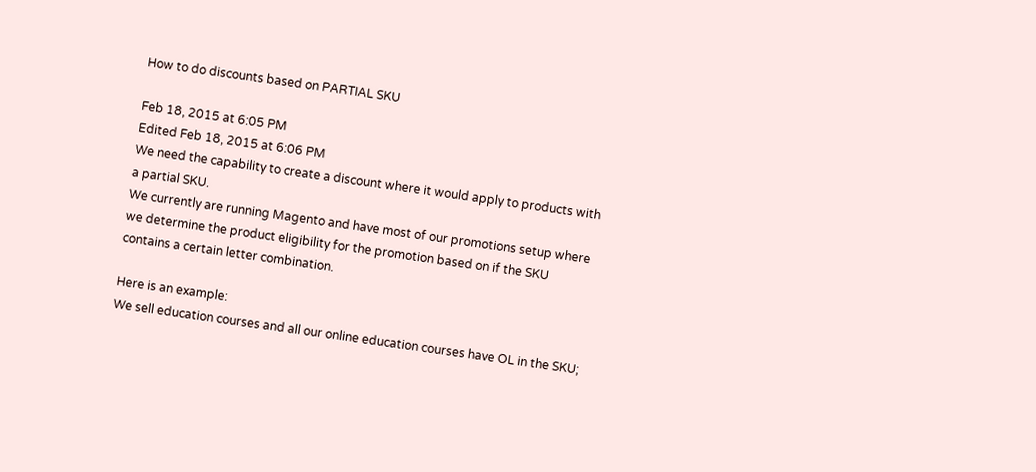How to do discounts based on PARTIAL SKU

Feb 18, 2015 at 6:05 PM
Edited Feb 18, 2015 at 6:06 PM
We need the capability to create a discount where it would apply to products with a partial SKU.
We currently are running Magento and have most of our promotions setup where we determine the product eligibility for the promotion based on if the SKU contains a certain letter combination.

Here is an example:
We sell education courses and all our online education courses have OL in the SKU;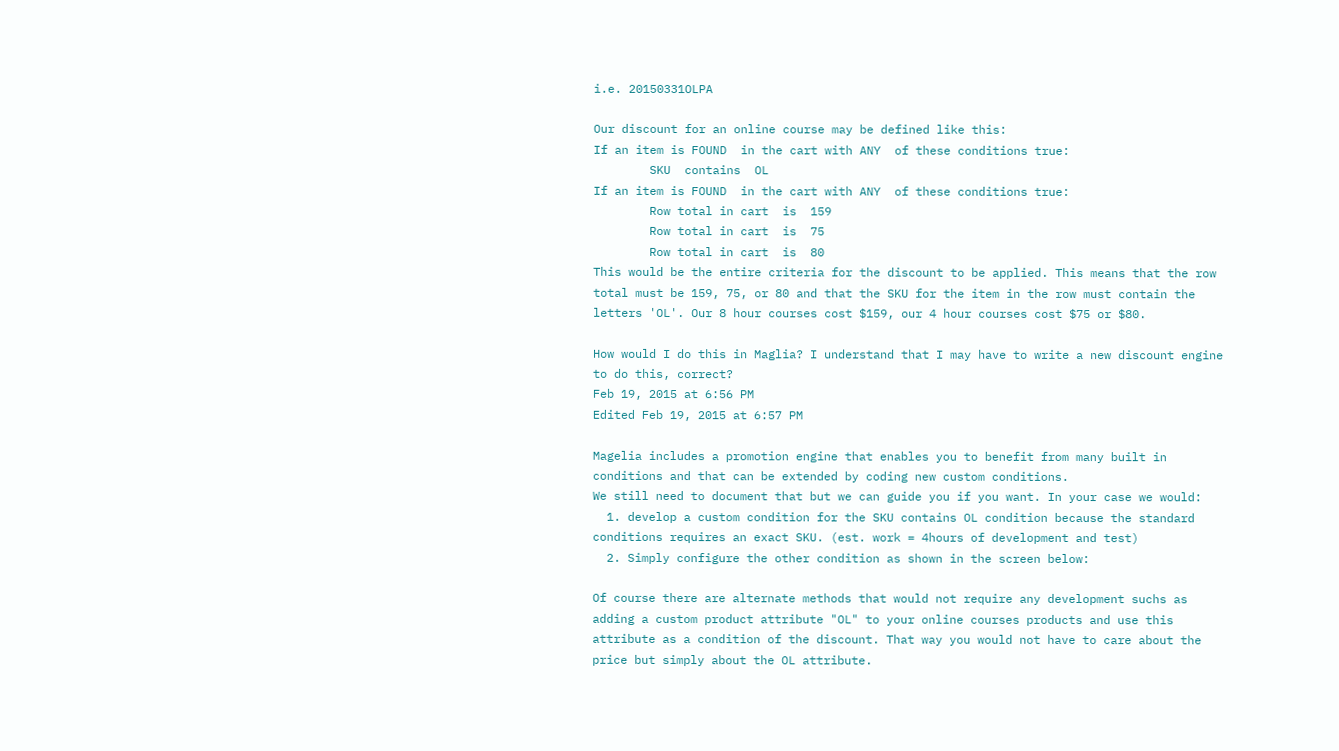i.e. 20150331OLPA

Our discount for an online course may be defined like this:
If an item is FOUND  in the cart with ANY  of these conditions true:
        SKU  contains  OL
If an item is FOUND  in the cart with ANY  of these conditions true:
        Row total in cart  is  159
        Row total in cart  is  75
        Row total in cart  is  80
This would be the entire criteria for the discount to be applied. This means that the row total must be 159, 75, or 80 and that the SKU for the item in the row must contain the letters 'OL'. Our 8 hour courses cost $159, our 4 hour courses cost $75 or $80.

How would I do this in Maglia? I understand that I may have to write a new discount engine to do this, correct?
Feb 19, 2015 at 6:56 PM
Edited Feb 19, 2015 at 6:57 PM

Magelia includes a promotion engine that enables you to benefit from many built in conditions and that can be extended by coding new custom conditions.
We still need to document that but we can guide you if you want. In your case we would:
  1. develop a custom condition for the SKU contains OL condition because the standard conditions requires an exact SKU. (est. work = 4hours of development and test)
  2. Simply configure the other condition as shown in the screen below:

Of course there are alternate methods that would not require any development suchs as adding a custom product attribute "OL" to your online courses products and use this attribute as a condition of the discount. That way you would not have to care about the price but simply about the OL attribute.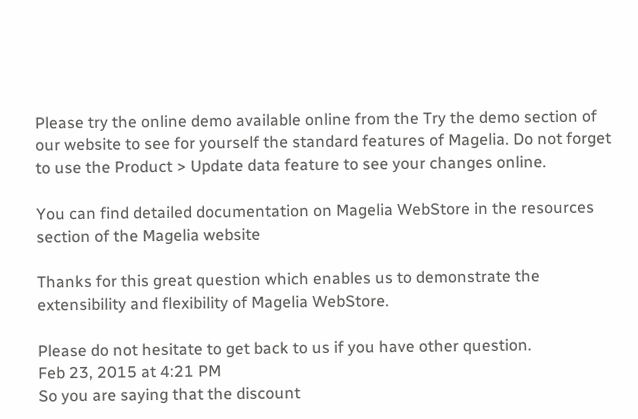Please try the online demo available online from the Try the demo section of our website to see for yourself the standard features of Magelia. Do not forget to use the Product > Update data feature to see your changes online.

You can find detailed documentation on Magelia WebStore in the resources section of the Magelia website

Thanks for this great question which enables us to demonstrate the extensibility and flexibility of Magelia WebStore.

Please do not hesitate to get back to us if you have other question.
Feb 23, 2015 at 4:21 PM
So you are saying that the discount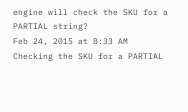engine will check the SKU for a PARTIAL string?
Feb 24, 2015 at 8:33 AM
Checking the SKU for a PARTIAL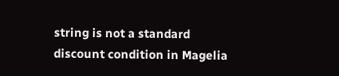string is not a standard discount condition in Magelia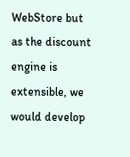WebStore but as the discount engine is extensible, we would develop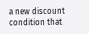a new discount condition that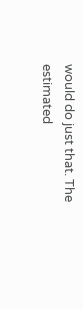would do just that. The estimated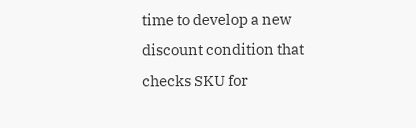time to develop a new discount condition that checks SKU for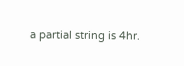a partial string is 4hr.